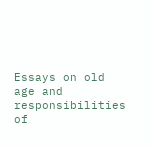Essays on old age and responsibilities of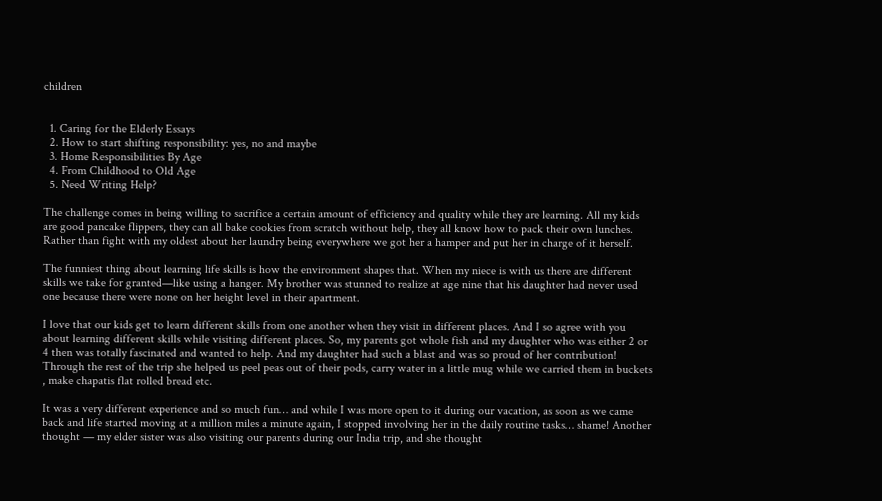children


  1. Caring for the Elderly Essays
  2. How to start shifting responsibility: yes, no and maybe
  3. Home Responsibilities By Age
  4. From Childhood to Old Age
  5. Need Writing Help?

The challenge comes in being willing to sacrifice a certain amount of efficiency and quality while they are learning. All my kids are good pancake flippers, they can all bake cookies from scratch without help, they all know how to pack their own lunches. Rather than fight with my oldest about her laundry being everywhere we got her a hamper and put her in charge of it herself.

The funniest thing about learning life skills is how the environment shapes that. When my niece is with us there are different skills we take for granted—like using a hanger. My brother was stunned to realize at age nine that his daughter had never used one because there were none on her height level in their apartment.

I love that our kids get to learn different skills from one another when they visit in different places. And I so agree with you about learning different skills while visiting different places. So, my parents got whole fish and my daughter who was either 2 or 4 then was totally fascinated and wanted to help. And my daughter had such a blast and was so proud of her contribution! Through the rest of the trip she helped us peel peas out of their pods, carry water in a little mug while we carried them in buckets , make chapatis flat rolled bread etc.

It was a very different experience and so much fun… and while I was more open to it during our vacation, as soon as we came back and life started moving at a million miles a minute again, I stopped involving her in the daily routine tasks… shame! Another thought — my elder sister was also visiting our parents during our India trip, and she thought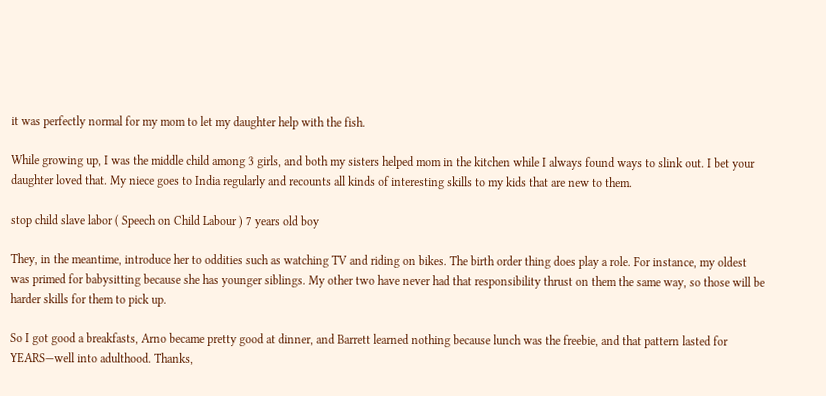it was perfectly normal for my mom to let my daughter help with the fish.

While growing up, I was the middle child among 3 girls, and both my sisters helped mom in the kitchen while I always found ways to slink out. I bet your daughter loved that. My niece goes to India regularly and recounts all kinds of interesting skills to my kids that are new to them.

stop child slave labor ( Speech on Child Labour ) 7 years old boy

They, in the meantime, introduce her to oddities such as watching TV and riding on bikes. The birth order thing does play a role. For instance, my oldest was primed for babysitting because she has younger siblings. My other two have never had that responsibility thrust on them the same way, so those will be harder skills for them to pick up.

So I got good a breakfasts, Arno became pretty good at dinner, and Barrett learned nothing because lunch was the freebie, and that pattern lasted for YEARS—well into adulthood. Thanks,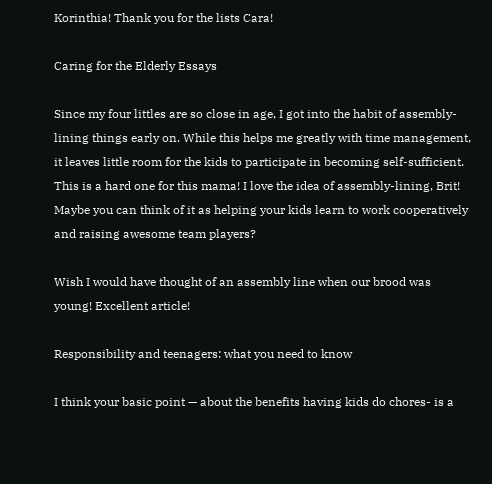Korinthia! Thank you for the lists Cara!

Caring for the Elderly Essays

Since my four littles are so close in age, I got into the habit of assembly-lining things early on. While this helps me greatly with time management, it leaves little room for the kids to participate in becoming self-sufficient. This is a hard one for this mama! I love the idea of assembly-lining, Brit! Maybe you can think of it as helping your kids learn to work cooperatively and raising awesome team players?

Wish I would have thought of an assembly line when our brood was young! Excellent article!

Responsibility and teenagers: what you need to know

I think your basic point — about the benefits having kids do chores- is a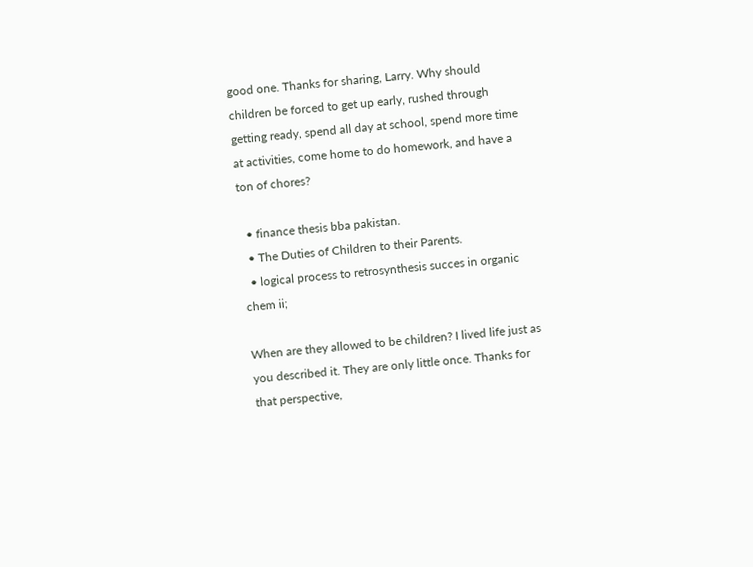good one. Thanks for sharing, Larry. Why should children be forced to get up early, rushed through getting ready, spend all day at school, spend more time at activities, come home to do homework, and have a ton of chores?

  • finance thesis bba pakistan.
  • The Duties of Children to their Parents.
  • logical process to retrosynthesis succes in organic chem ii;

When are they allowed to be children? I lived life just as you described it. They are only little once. Thanks for that perspective,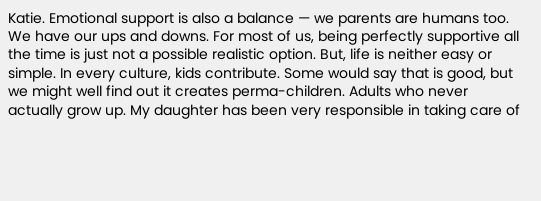Katie. Emotional support is also a balance — we parents are humans too. We have our ups and downs. For most of us, being perfectly supportive all the time is just not a possible realistic option. But, life is neither easy or simple. In every culture, kids contribute. Some would say that is good, but we might well find out it creates perma-children. Adults who never actually grow up. My daughter has been very responsible in taking care of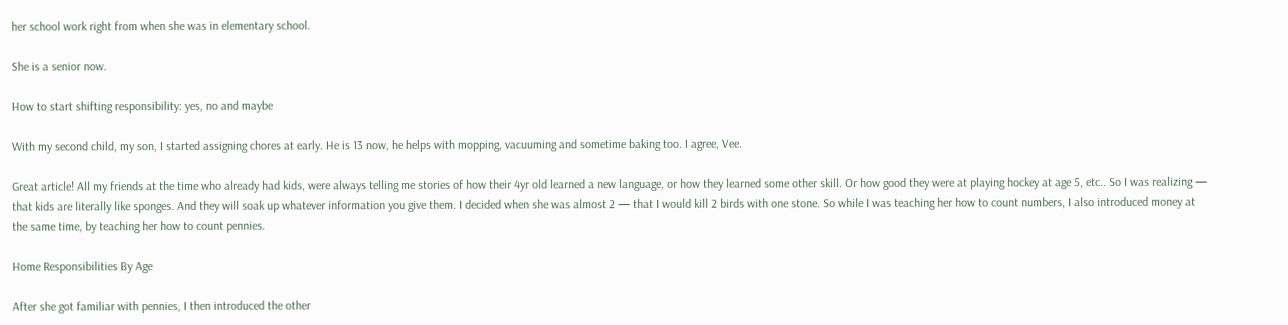her school work right from when she was in elementary school.

She is a senior now.

How to start shifting responsibility: yes, no and maybe

With my second child, my son, I started assigning chores at early. He is 13 now, he helps with mopping, vacuuming and sometime baking too. I agree, Vee.

Great article! All my friends at the time who already had kids, were always telling me stories of how their 4yr old learned a new language, or how they learned some other skill. Or how good they were at playing hockey at age 5, etc.. So I was realizing — that kids are literally like sponges. And they will soak up whatever information you give them. I decided when she was almost 2 — that I would kill 2 birds with one stone. So while I was teaching her how to count numbers, I also introduced money at the same time, by teaching her how to count pennies.

Home Responsibilities By Age

After she got familiar with pennies, I then introduced the other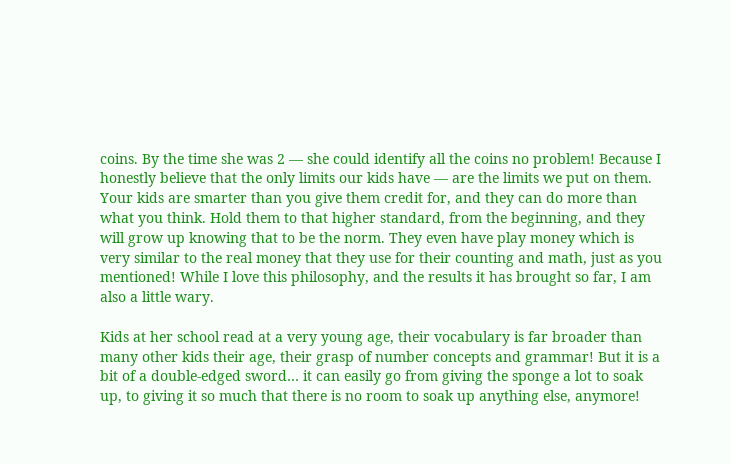coins. By the time she was 2 — she could identify all the coins no problem! Because I honestly believe that the only limits our kids have — are the limits we put on them. Your kids are smarter than you give them credit for, and they can do more than what you think. Hold them to that higher standard, from the beginning, and they will grow up knowing that to be the norm. They even have play money which is very similar to the real money that they use for their counting and math, just as you mentioned! While I love this philosophy, and the results it has brought so far, I am also a little wary.

Kids at her school read at a very young age, their vocabulary is far broader than many other kids their age, their grasp of number concepts and grammar! But it is a bit of a double-edged sword… it can easily go from giving the sponge a lot to soak up, to giving it so much that there is no room to soak up anything else, anymore!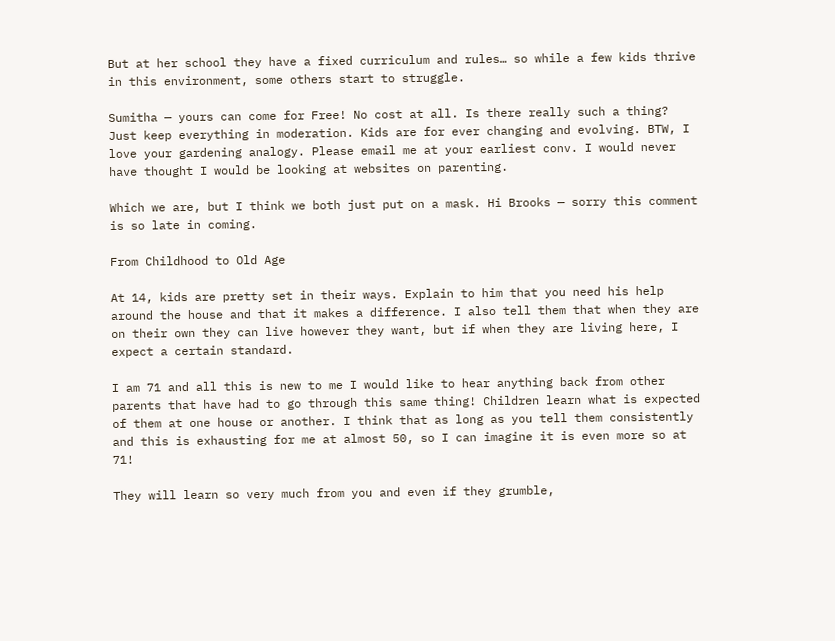But at her school they have a fixed curriculum and rules… so while a few kids thrive in this environment, some others start to struggle.

Sumitha — yours can come for Free! No cost at all. Is there really such a thing? Just keep everything in moderation. Kids are for ever changing and evolving. BTW, I love your gardening analogy. Please email me at your earliest conv. I would never have thought I would be looking at websites on parenting.

Which we are, but I think we both just put on a mask. Hi Brooks — sorry this comment is so late in coming.

From Childhood to Old Age

At 14, kids are pretty set in their ways. Explain to him that you need his help around the house and that it makes a difference. I also tell them that when they are on their own they can live however they want, but if when they are living here, I expect a certain standard.

I am 71 and all this is new to me I would like to hear anything back from other parents that have had to go through this same thing! Children learn what is expected of them at one house or another. I think that as long as you tell them consistently and this is exhausting for me at almost 50, so I can imagine it is even more so at 71!

They will learn so very much from you and even if they grumble,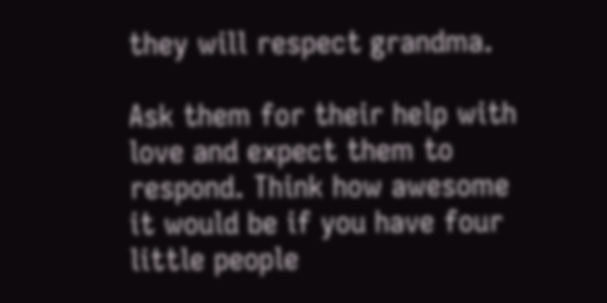they will respect grandma.

Ask them for their help with love and expect them to respond. Think how awesome it would be if you have four little people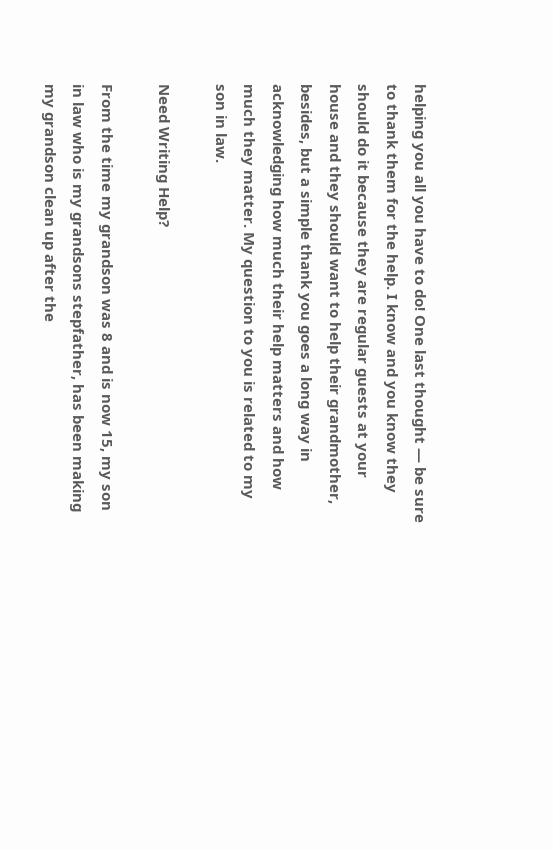helping you all you have to do! One last thought — be sure to thank them for the help. I know and you know they should do it because they are regular guests at your house and they should want to help their grandmother, besides, but a simple thank you goes a long way in acknowledging how much their help matters and how much they matter. My question to you is related to my son in law.

Need Writing Help?

From the time my grandson was 8 and is now 15, my son in law who is my grandsons stepfather, has been making my grandson clean up after the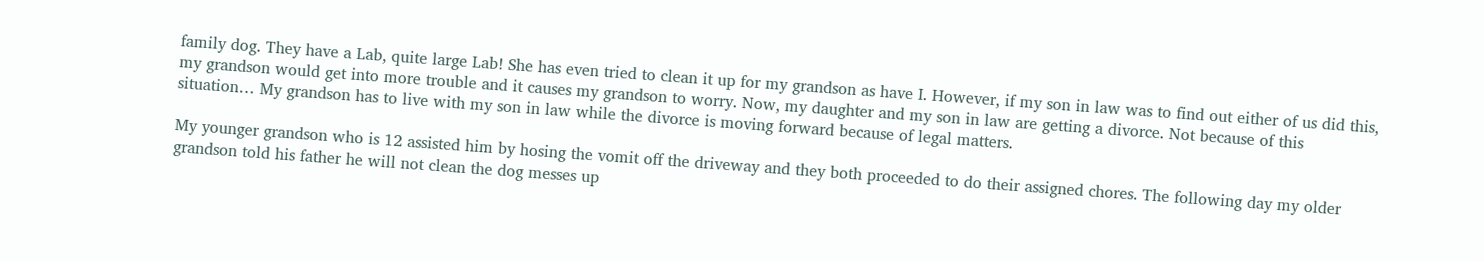family dog. They have a Lab, quite large Lab! She has even tried to clean it up for my grandson as have I. However, if my son in law was to find out either of us did this, my grandson would get into more trouble and it causes my grandson to worry. Now, my daughter and my son in law are getting a divorce. Not because of this situation… My grandson has to live with my son in law while the divorce is moving forward because of legal matters.

My younger grandson who is 12 assisted him by hosing the vomit off the driveway and they both proceeded to do their assigned chores. The following day my older grandson told his father he will not clean the dog messes up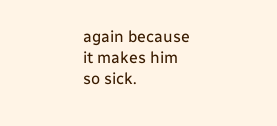again because it makes him so sick.